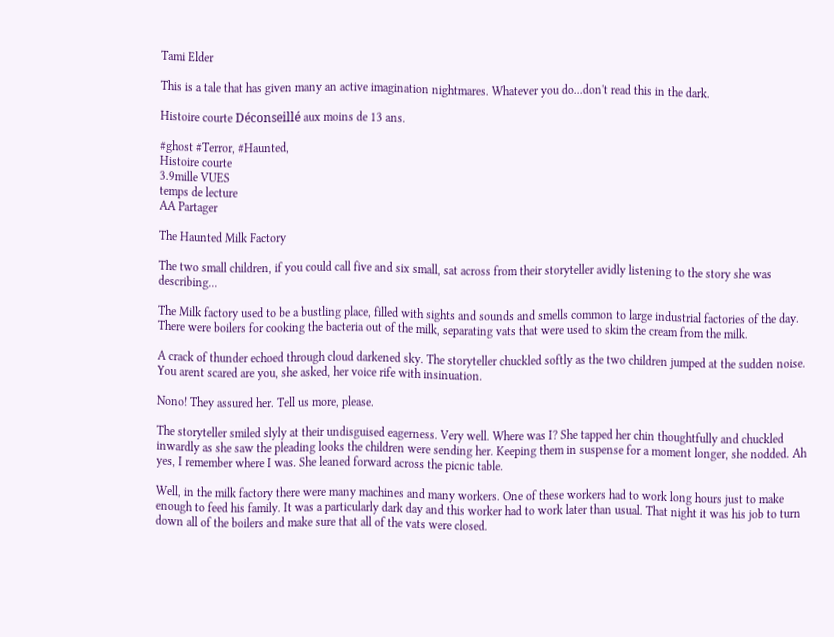Tami Elder

This is a tale that has given many an active imagination nightmares. Whatever you do...don't read this in the dark.

Histoire courte Déconseillé aux moins de 13 ans.

#ghost #Terror, #Haunted,
Histoire courte
3.9mille VUES
temps de lecture
AA Partager

The Haunted Milk Factory

The two small children, if you could call five and six small, sat across from their storyteller avidly listening to the story she was describing...

The Milk factory used to be a bustling place, filled with sights and sounds and smells common to large industrial factories of the day. There were boilers for cooking the bacteria out of the milk, separating vats that were used to skim the cream from the milk.

A crack of thunder echoed through cloud darkened sky. The storyteller chuckled softly as the two children jumped at the sudden noise. You arent scared are you, she asked, her voice rife with insinuation.

Nono! They assured her. Tell us more, please.

The storyteller smiled slyly at their undisguised eagerness. Very well. Where was I? She tapped her chin thoughtfully and chuckled inwardly as she saw the pleading looks the children were sending her. Keeping them in suspense for a moment longer, she nodded. Ah yes, I remember where I was. She leaned forward across the picnic table.

Well, in the milk factory there were many machines and many workers. One of these workers had to work long hours just to make enough to feed his family. It was a particularly dark day and this worker had to work later than usual. That night it was his job to turn down all of the boilers and make sure that all of the vats were closed.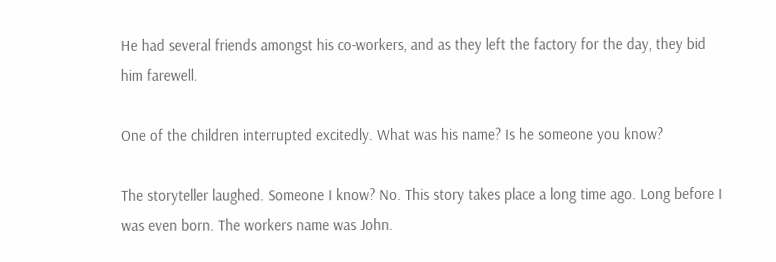He had several friends amongst his co-workers, and as they left the factory for the day, they bid him farewell.

One of the children interrupted excitedly. What was his name? Is he someone you know?

The storyteller laughed. Someone I know? No. This story takes place a long time ago. Long before I was even born. The workers name was John.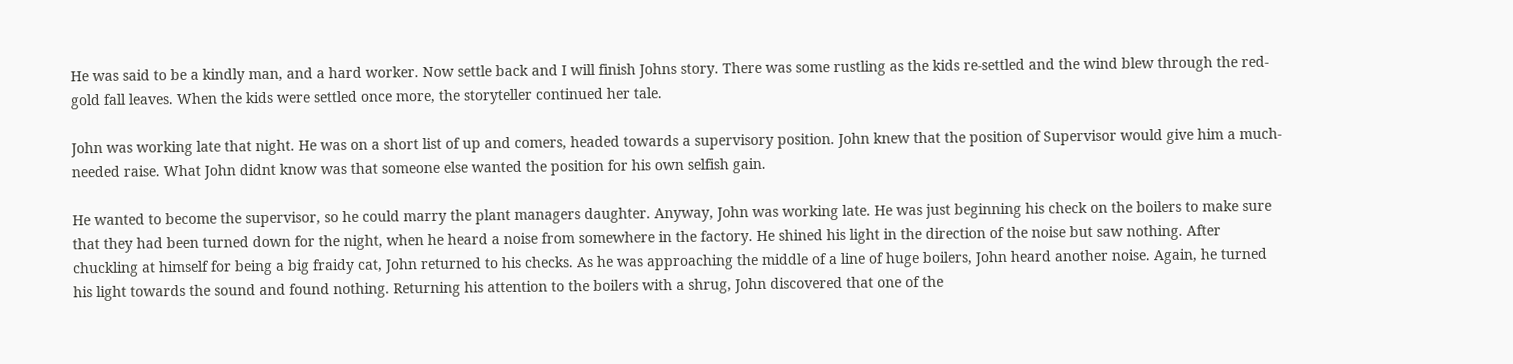He was said to be a kindly man, and a hard worker. Now settle back and I will finish Johns story. There was some rustling as the kids re-settled and the wind blew through the red-gold fall leaves. When the kids were settled once more, the storyteller continued her tale.

John was working late that night. He was on a short list of up and comers, headed towards a supervisory position. John knew that the position of Supervisor would give him a much-needed raise. What John didnt know was that someone else wanted the position for his own selfish gain.

He wanted to become the supervisor, so he could marry the plant managers daughter. Anyway, John was working late. He was just beginning his check on the boilers to make sure that they had been turned down for the night, when he heard a noise from somewhere in the factory. He shined his light in the direction of the noise but saw nothing. After chuckling at himself for being a big fraidy cat, John returned to his checks. As he was approaching the middle of a line of huge boilers, John heard another noise. Again, he turned his light towards the sound and found nothing. Returning his attention to the boilers with a shrug, John discovered that one of the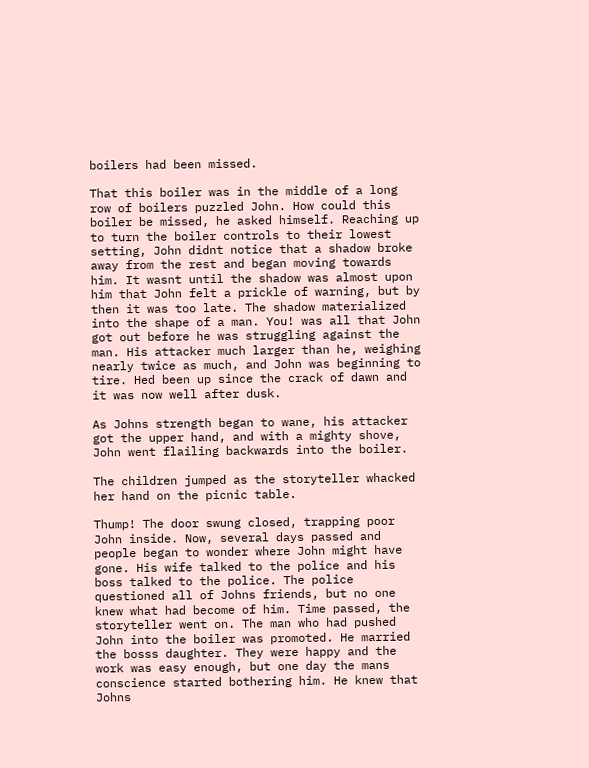boilers had been missed.

That this boiler was in the middle of a long row of boilers puzzled John. How could this boiler be missed, he asked himself. Reaching up to turn the boiler controls to their lowest setting, John didnt notice that a shadow broke away from the rest and began moving towards him. It wasnt until the shadow was almost upon him that John felt a prickle of warning, but by then it was too late. The shadow materialized into the shape of a man. You! was all that John got out before he was struggling against the man. His attacker much larger than he, weighing nearly twice as much, and John was beginning to tire. Hed been up since the crack of dawn and it was now well after dusk.

As Johns strength began to wane, his attacker got the upper hand, and with a mighty shove, John went flailing backwards into the boiler.

The children jumped as the storyteller whacked her hand on the picnic table.

Thump! The door swung closed, trapping poor John inside. Now, several days passed and people began to wonder where John might have gone. His wife talked to the police and his boss talked to the police. The police questioned all of Johns friends, but no one knew what had become of him. Time passed, the storyteller went on. The man who had pushed John into the boiler was promoted. He married the bosss daughter. They were happy and the work was easy enough, but one day the mans conscience started bothering him. He knew that Johns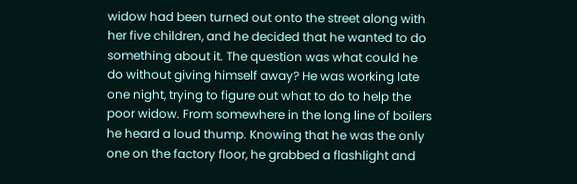widow had been turned out onto the street along with her five children, and he decided that he wanted to do something about it. The question was what could he do without giving himself away? He was working late one night, trying to figure out what to do to help the poor widow. From somewhere in the long line of boilers he heard a loud thump. Knowing that he was the only one on the factory floor, he grabbed a flashlight and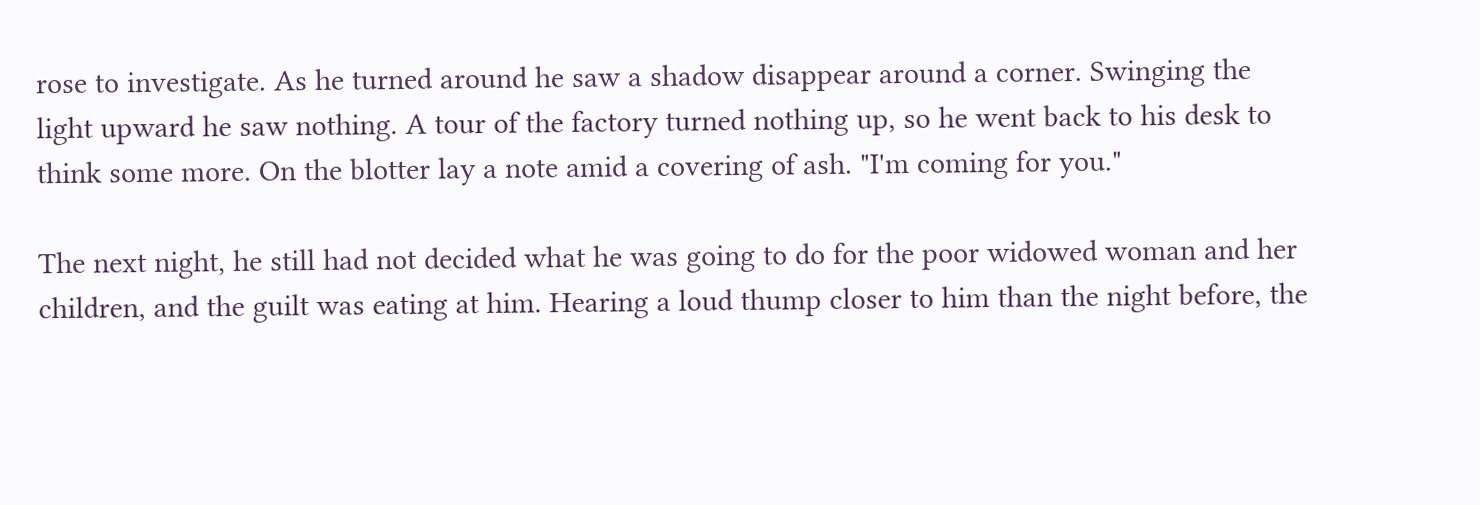rose to investigate. As he turned around he saw a shadow disappear around a corner. Swinging the light upward he saw nothing. A tour of the factory turned nothing up, so he went back to his desk to think some more. On the blotter lay a note amid a covering of ash. "I'm coming for you."

The next night, he still had not decided what he was going to do for the poor widowed woman and her children, and the guilt was eating at him. Hearing a loud thump closer to him than the night before, the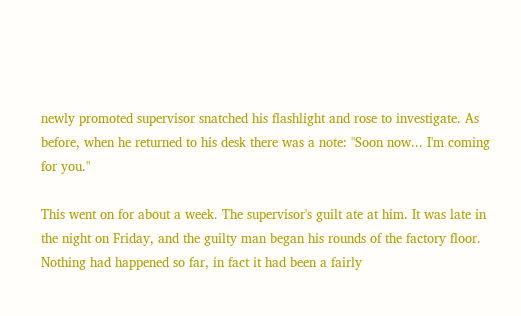newly promoted supervisor snatched his flashlight and rose to investigate. As before, when he returned to his desk there was a note: "Soon now... I'm coming for you."

This went on for about a week. The supervisor's guilt ate at him. It was late in the night on Friday, and the guilty man began his rounds of the factory floor. Nothing had happened so far, in fact it had been a fairly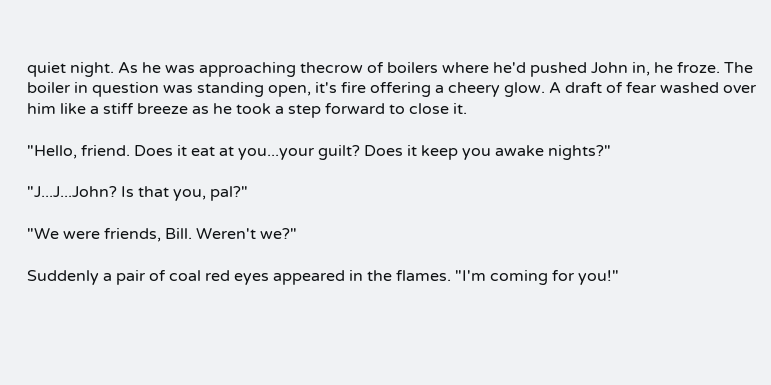quiet night. As he was approaching thecrow of boilers where he'd pushed John in, he froze. The boiler in question was standing open, it's fire offering a cheery glow. A draft of fear washed over him like a stiff breeze as he took a step forward to close it.

"Hello, friend. Does it eat at you...your guilt? Does it keep you awake nights?"

"J...J...John? Is that you, pal?"

"We were friends, Bill. Weren't we?"

Suddenly a pair of coal red eyes appeared in the flames. "I'm coming for you!"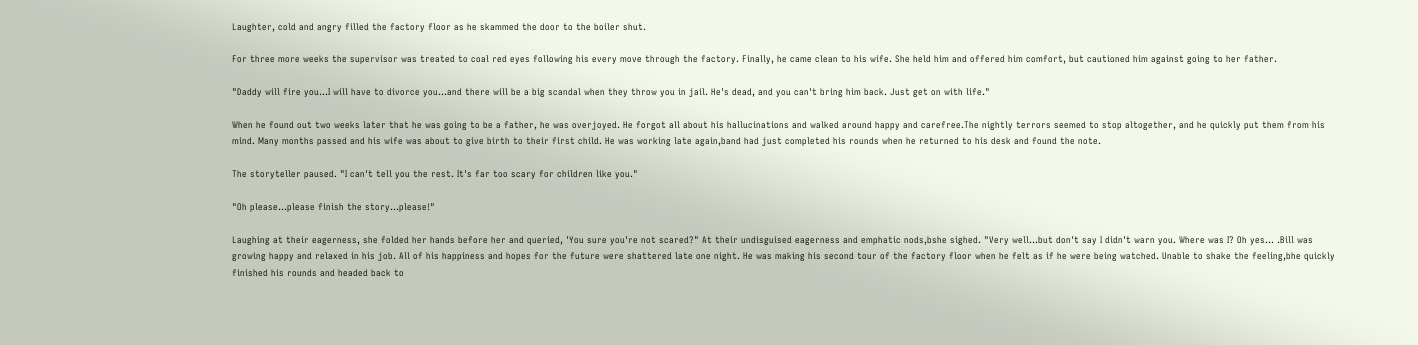Laughter, cold and angry filled the factory floor as he skammed the door to the boiler shut.

For three more weeks the supervisor was treated to coal red eyes following his every move through the factory. Finally, he came clean to his wife. She held him and offered him comfort, but cautioned him against going to her father.

"Daddy will fire you...I will have to divorce you...and there will be a big scandal when they throw you in jail. He's dead, and you can't bring him back. Just get on with life."

When he found out two weeks later that he was going to be a father, he was overjoyed. He forgot all about his hallucinations and walked around happy and carefree.The nightly terrors seemed to stop altogether, and he quickly put them from his mind. Many months passed and his wife was about to give birth to their first child. He was working late again,band had just completed his rounds when he returned to his desk and found the note.

The storyteller paused. "I can't tell you the rest. It's far too scary for children like you."

"Oh please...please finish the story...please!"

Laughing at their eagerness, she folded her hands before her and queried, 'You sure you're not scared?" At their undisguised eagerness and emphatic nods,bshe sighed. "Very well...but don't say I didn't warn you. Where was I? Oh yes... .Bill was growing happy and relaxed in his job. All of his happiness and hopes for the future were shattered late one night. He was making his second tour of the factory floor when he felt as if he were being watched. Unable to shake the feeling,bhe quickly finished his rounds and headed back to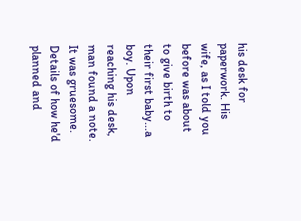his desk for paperwork. His wife, as I told you before was about to give birth to their first baby...a boy. Upon reaching his desk, man found a note. It was gruesome. Details of how he'd planned and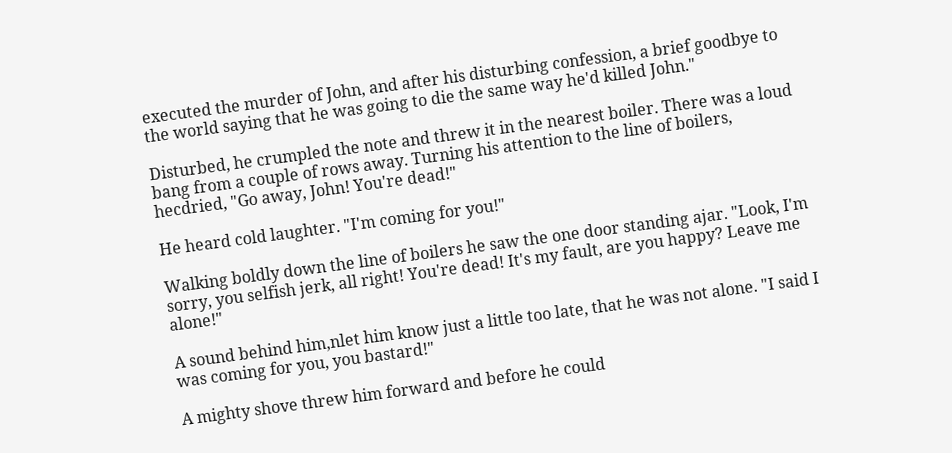executed the murder of John, and after his disturbing confession, a brief goodbye to the world saying that he was going to die the same way he'd killed John."

Disturbed, he crumpled the note and threw it in the nearest boiler. There was a loud bang from a couple of rows away. Turning his attention to the line of boilers, hecdried, "Go away, John! You're dead!"

He heard cold laughter. "I'm coming for you!"

Walking boldly down the line of boilers he saw the one door standing ajar. "Look, I'm sorry, you selfish jerk, all right! You're dead! It's my fault, are you happy? Leave me alone!"

A sound behind him,nlet him know just a little too late, that he was not alone. "I said I was coming for you, you bastard!"

A mighty shove threw him forward and before he could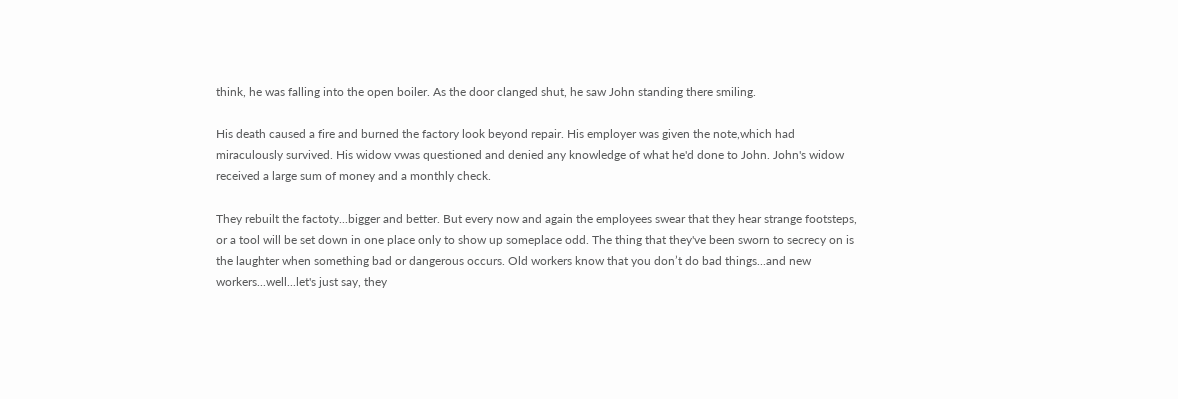think, he was falling into the open boiler. As the door clanged shut, he saw John standing there smiling.

His death caused a fire and burned the factory look beyond repair. His employer was given the note,which had miraculously survived. His widow vwas questioned and denied any knowledge of what he'd done to John. John's widow received a large sum of money and a monthly check.

They rebuilt the factoty...bigger and better. But every now and again the employees swear that they hear strange footsteps, or a tool will be set down in one place only to show up someplace odd. The thing that they've been sworn to secrecy on is the laughter when something bad or dangerous occurs. Old workers know that you don’t do bad things...and new workers...well...let's just say, they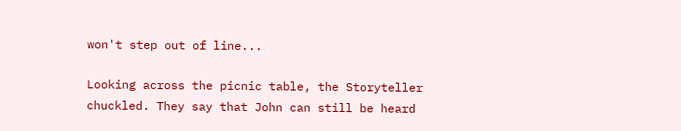won't step out of line...

Looking across the picnic table, the Storyteller chuckled. They say that John can still be heard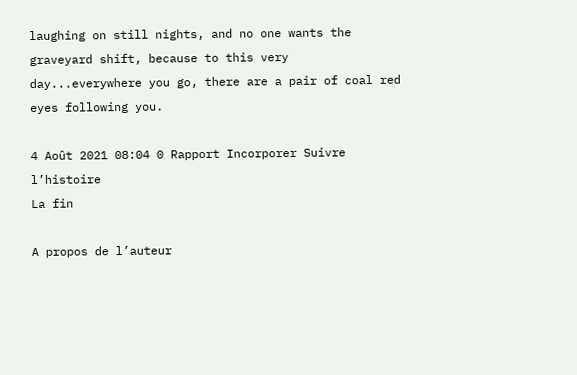laughing on still nights, and no one wants the graveyard shift, because to this very day...everywhere you go, there are a pair of coal red eyes following you.

4 Août 2021 08:04 0 Rapport Incorporer Suivre l’histoire
La fin

A propos de l’auteur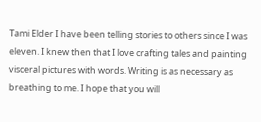Tami Elder I have been telling stories to others since I was eleven. I knew then that I love crafting tales and painting visceral pictures with words. Writing is as necessary as breathing to me. I hope that you will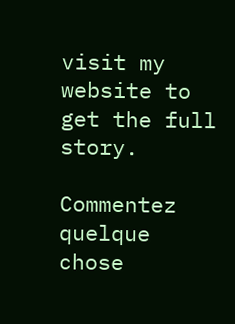visit my website to get the full story.

Commentez quelque chose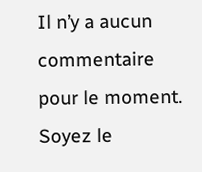Il n’y a aucun commentaire pour le moment. Soyez le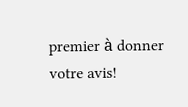premier à donner votre avis!